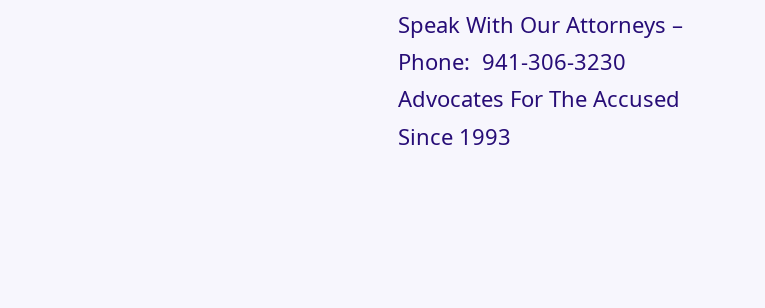Speak With Our Attorneys –
Phone:  941-306-3230
Advocates For The Accused
Since 1993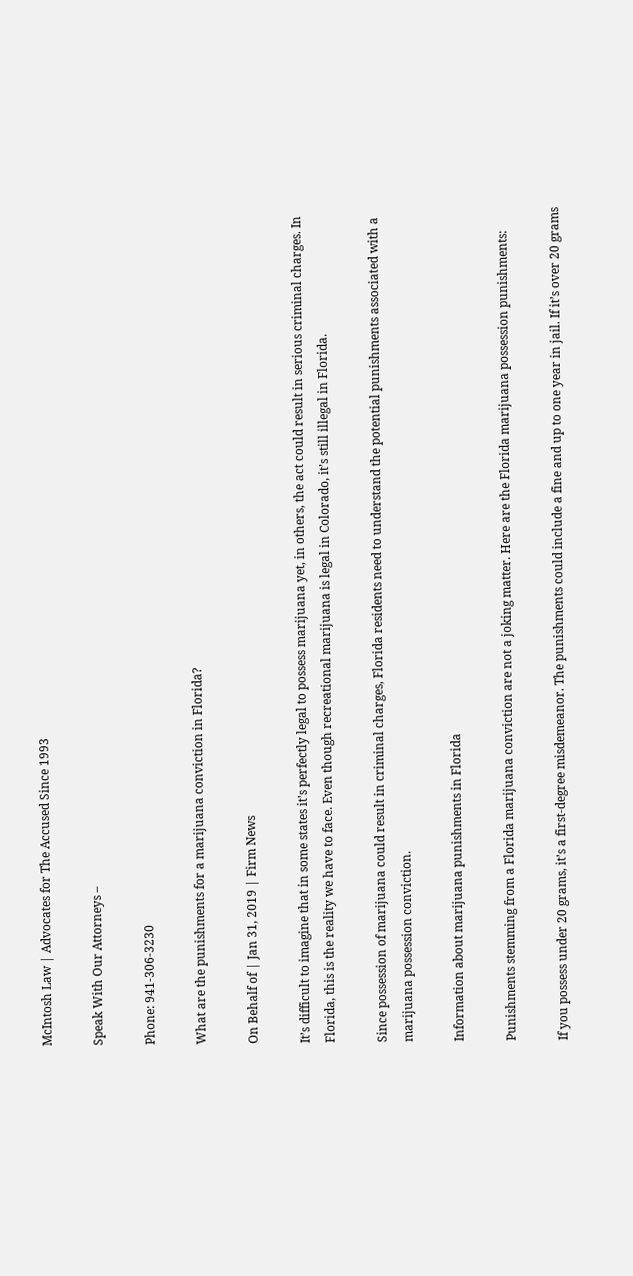McIntosh Law | Advocates for The Accused Since 1993

Speak With Our Attorneys –

Phone: 941-306-3230

What are the punishments for a marijuana conviction in Florida?

On Behalf of | Jan 31, 2019 | Firm News

It’s difficult to imagine that in some states it’s perfectly legal to possess marijuana yet, in others, the act could result in serious criminal charges. In Florida, this is the reality we have to face. Even though recreational marijuana is legal in Colorado, it’s still illegal in Florida.

Since possession of marijuana could result in criminal charges, Florida residents need to understand the potential punishments associated with a marijuana possession conviction.

Information about marijuana punishments in Florida

Punishments stemming from a Florida marijuana conviction are not a joking matter. Here are the Florida marijuana possession punishments:

If you possess under 20 grams, it’s a first-degree misdemeanor. The punishments could include a fine and up to one year in jail. If it’s over 20 grams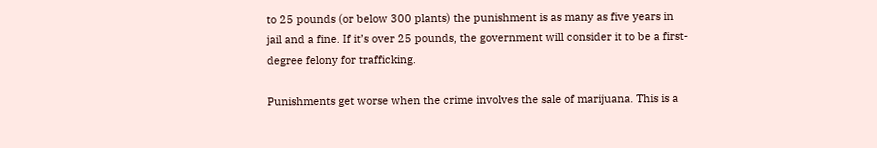to 25 pounds (or below 300 plants) the punishment is as many as five years in jail and a fine. If it’s over 25 pounds, the government will consider it to be a first-degree felony for trafficking.

Punishments get worse when the crime involves the sale of marijuana. This is a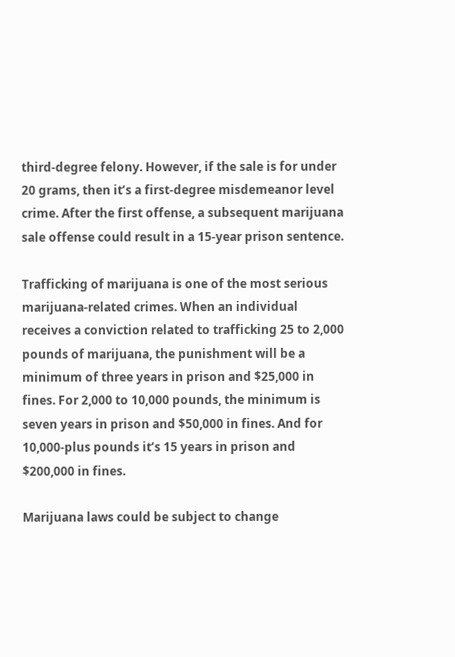third-degree felony. However, if the sale is for under 20 grams, then it’s a first-degree misdemeanor level crime. After the first offense, a subsequent marijuana sale offense could result in a 15-year prison sentence.

Trafficking of marijuana is one of the most serious marijuana-related crimes. When an individual receives a conviction related to trafficking 25 to 2,000 pounds of marijuana, the punishment will be a minimum of three years in prison and $25,000 in fines. For 2,000 to 10,000 pounds, the minimum is seven years in prison and $50,000 in fines. And for 10,000-plus pounds it’s 15 years in prison and $200,000 in fines.

Marijuana laws could be subject to change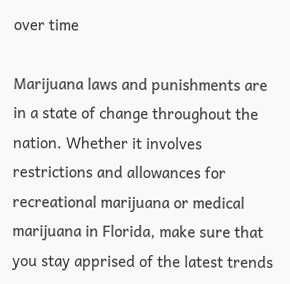over time

Marijuana laws and punishments are in a state of change throughout the nation. Whether it involves restrictions and allowances for recreational marijuana or medical marijuana in Florida, make sure that you stay apprised of the latest trends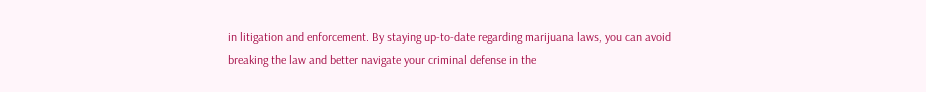in litigation and enforcement. By staying up-to-date regarding marijuana laws, you can avoid breaking the law and better navigate your criminal defense in the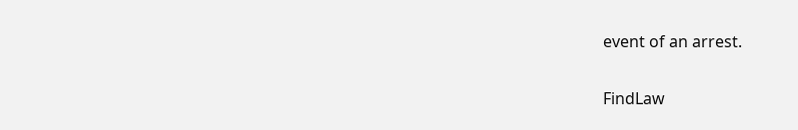event of an arrest.

FindLaw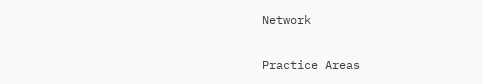Network

Practice Areas